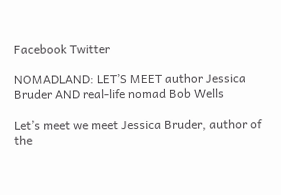Facebook Twitter

NOMADLAND: LET’S MEET author Jessica Bruder AND real-life nomad Bob Wells

Let’s meet we meet Jessica Bruder, author of the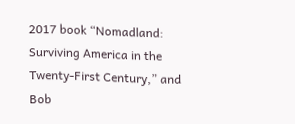2017 book “Nomadland: Surviving America in the Twenty-First Century,” and Bob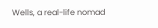Wells, a real-life nomad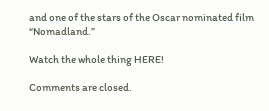and one of the stars of the Oscar nominated film “Nomadland.”

Watch the whole thing HERE!

Comments are closed.